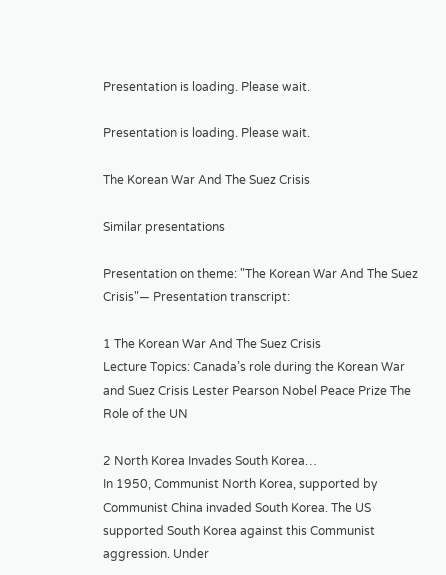Presentation is loading. Please wait.

Presentation is loading. Please wait.

The Korean War And The Suez Crisis

Similar presentations

Presentation on theme: "The Korean War And The Suez Crisis"— Presentation transcript:

1 The Korean War And The Suez Crisis
Lecture Topics: Canada’s role during the Korean War and Suez Crisis Lester Pearson Nobel Peace Prize The Role of the UN

2 North Korea Invades South Korea…
In 1950, Communist North Korea, supported by Communist China invaded South Korea. The US supported South Korea against this Communist aggression. Under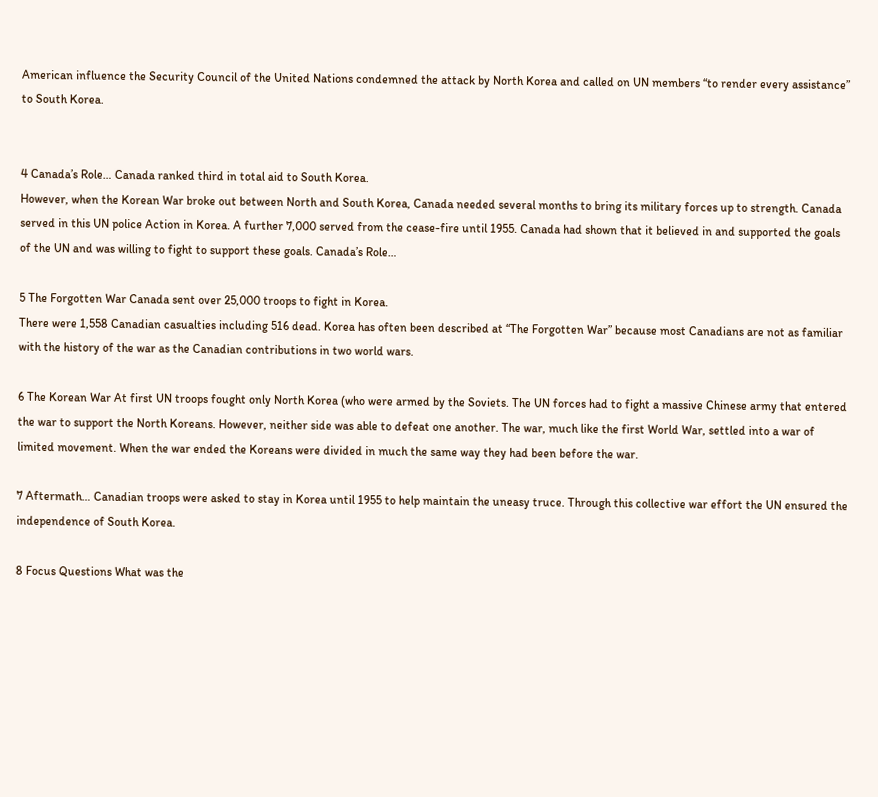American influence the Security Council of the United Nations condemned the attack by North Korea and called on UN members “to render every assistance” to South Korea.


4 Canada’s Role… Canada ranked third in total aid to South Korea.
However, when the Korean War broke out between North and South Korea, Canada needed several months to bring its military forces up to strength. Canada served in this UN police Action in Korea. A further 7,000 served from the cease-fire until 1955. Canada had shown that it believed in and supported the goals of the UN and was willing to fight to support these goals. Canada’s Role…

5 The Forgotten War Canada sent over 25,000 troops to fight in Korea.
There were 1,558 Canadian casualties including 516 dead. Korea has often been described at “The Forgotten War” because most Canadians are not as familiar with the history of the war as the Canadian contributions in two world wars.

6 The Korean War At first UN troops fought only North Korea (who were armed by the Soviets. The UN forces had to fight a massive Chinese army that entered the war to support the North Koreans. However, neither side was able to defeat one another. The war, much like the first World War, settled into a war of limited movement. When the war ended the Koreans were divided in much the same way they had been before the war.

7 Aftermath… Canadian troops were asked to stay in Korea until 1955 to help maintain the uneasy truce. Through this collective war effort the UN ensured the independence of South Korea.

8 Focus Questions What was the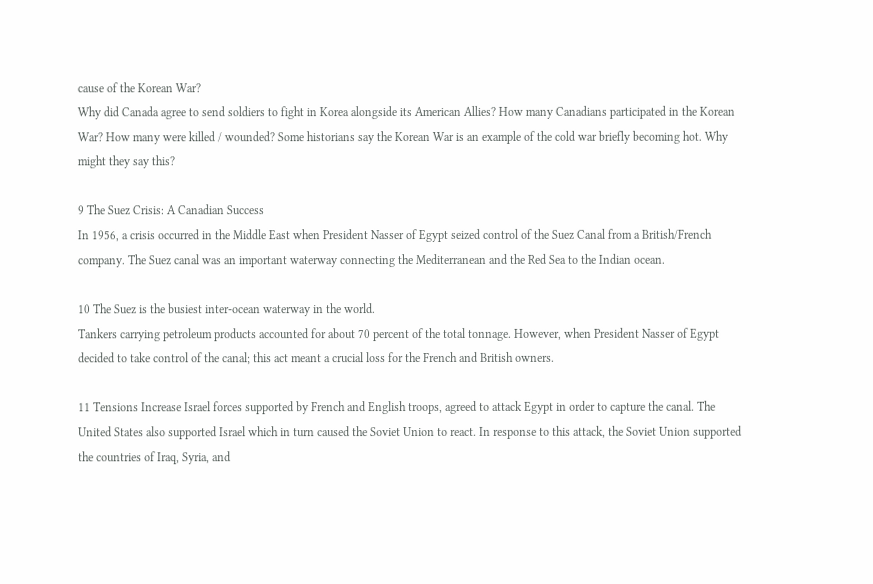cause of the Korean War?
Why did Canada agree to send soldiers to fight in Korea alongside its American Allies? How many Canadians participated in the Korean War? How many were killed / wounded? Some historians say the Korean War is an example of the cold war briefly becoming hot. Why might they say this?

9 The Suez Crisis: A Canadian Success
In 1956, a crisis occurred in the Middle East when President Nasser of Egypt seized control of the Suez Canal from a British/French company. The Suez canal was an important waterway connecting the Mediterranean and the Red Sea to the Indian ocean.

10 The Suez is the busiest inter-ocean waterway in the world.
Tankers carrying petroleum products accounted for about 70 percent of the total tonnage. However, when President Nasser of Egypt decided to take control of the canal; this act meant a crucial loss for the French and British owners.

11 Tensions Increase Israel forces supported by French and English troops, agreed to attack Egypt in order to capture the canal. The United States also supported Israel which in turn caused the Soviet Union to react. In response to this attack, the Soviet Union supported the countries of Iraq, Syria, and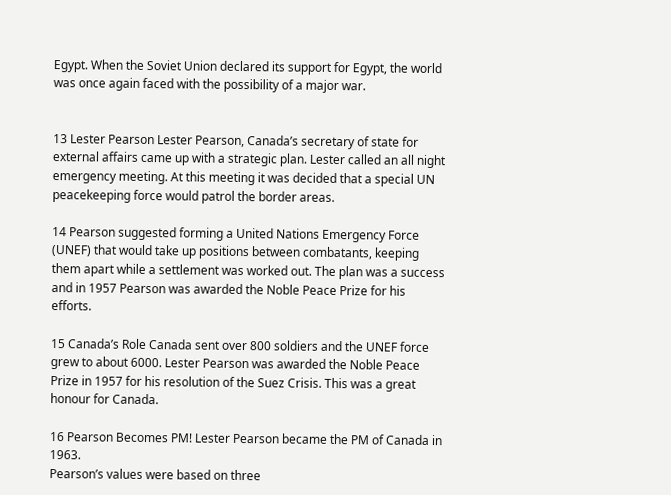Egypt. When the Soviet Union declared its support for Egypt, the world was once again faced with the possibility of a major war.


13 Lester Pearson Lester Pearson, Canada’s secretary of state for external affairs came up with a strategic plan. Lester called an all night emergency meeting. At this meeting it was decided that a special UN peacekeeping force would patrol the border areas.

14 Pearson suggested forming a United Nations Emergency Force (UNEF) that would take up positions between combatants, keeping them apart while a settlement was worked out. The plan was a success and in 1957 Pearson was awarded the Noble Peace Prize for his efforts.

15 Canada’s Role Canada sent over 800 soldiers and the UNEF force grew to about 6000. Lester Pearson was awarded the Noble Peace Prize in 1957 for his resolution of the Suez Crisis. This was a great honour for Canada.

16 Pearson Becomes PM! Lester Pearson became the PM of Canada in 1963.
Pearson’s values were based on three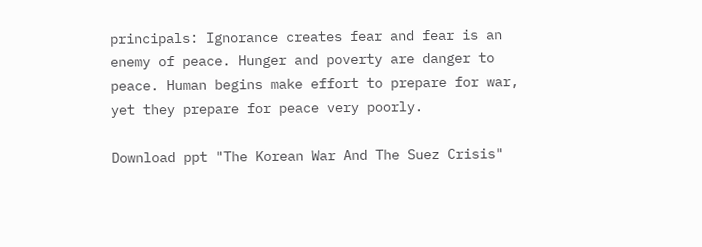principals: Ignorance creates fear and fear is an enemy of peace. Hunger and poverty are danger to peace. Human begins make effort to prepare for war, yet they prepare for peace very poorly.

Download ppt "The Korean War And The Suez Crisis"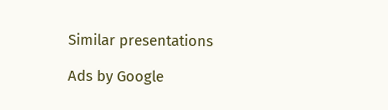Similar presentations

Ads by Google